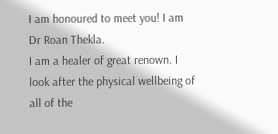I am honoured to meet you! I am Dr Roan Thekla.
I am a healer of great renown. I look after the physical wellbeing of all of the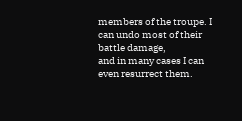members of the troupe. I can undo most of their battle damage,
and in many cases I can even resurrect them.